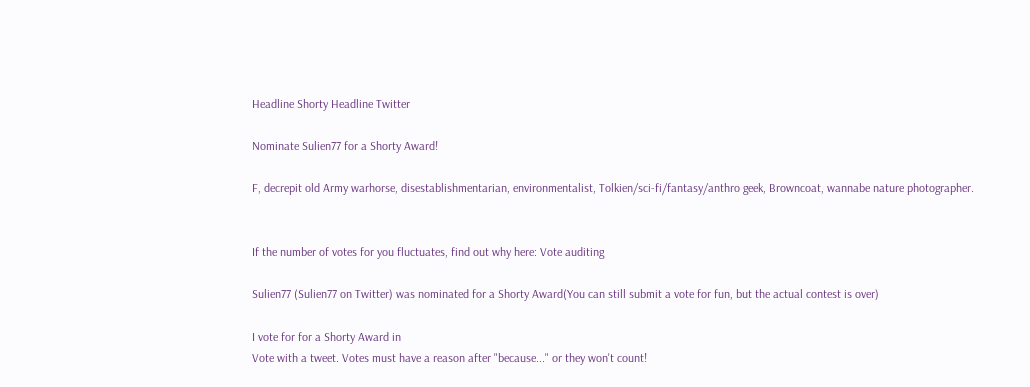Headline Shorty Headline Twitter

Nominate Sulien77 for a Shorty Award!

F, decrepit old Army warhorse, disestablishmentarian, environmentalist, Tolkien/sci-fi/fantasy/anthro geek, Browncoat, wannabe nature photographer.


If the number of votes for you fluctuates, find out why here: Vote auditing

Sulien77 (Sulien77 on Twitter) was nominated for a Shorty Award(You can still submit a vote for fun, but the actual contest is over)

I vote for for a Shorty Award in
Vote with a tweet. Votes must have a reason after "because..." or they won't count!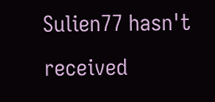Sulien77 hasn't received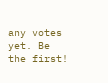any votes yet. Be the first!